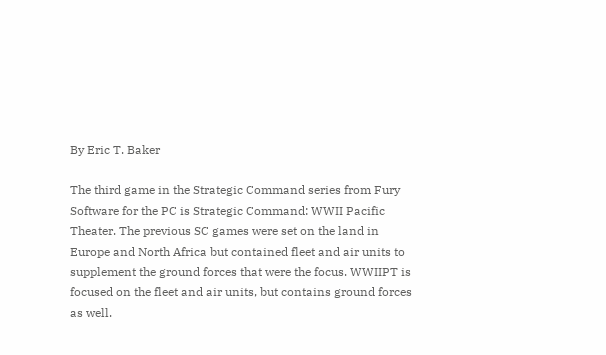By Eric T. Baker

The third game in the Strategic Command series from Fury Software for the PC is Strategic Command: WWII Pacific Theater. The previous SC games were set on the land in Europe and North Africa but contained fleet and air units to supplement the ground forces that were the focus. WWIIPT is focused on the fleet and air units, but contains ground forces as well.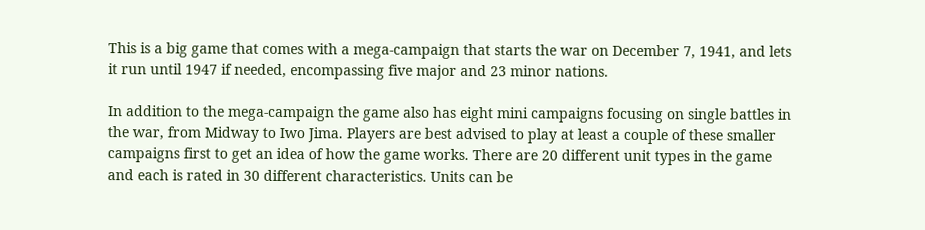This is a big game that comes with a mega-campaign that starts the war on December 7, 1941, and lets it run until 1947 if needed, encompassing five major and 23 minor nations.

In addition to the mega-campaign the game also has eight mini campaigns focusing on single battles in the war, from Midway to Iwo Jima. Players are best advised to play at least a couple of these smaller campaigns first to get an idea of how the game works. There are 20 different unit types in the game and each is rated in 30 different characteristics. Units can be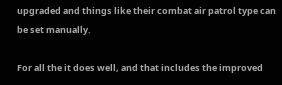upgraded and things like their combat air patrol type can be set manually.

For all the it does well, and that includes the improved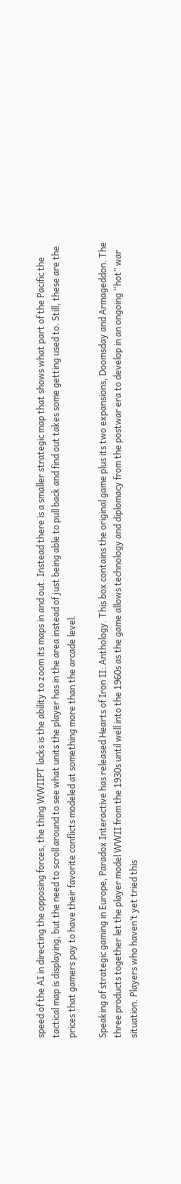speed of the AI in directing the opposing forces, the thing WWIIPT lacks is the ability to zoom its maps in and out. Instead there is a smaller strategic map that shows what part of the Pacific the tactical map is displaying, but the need to scroll around to see what units the player has in the area instead of just being able to pull back and find out takes some getting used to. Still, these are the prices that gamers pay to have their favorite conflicts modeled at something more than the arcade level.

Speaking of strategic gaming in Europe, Paradox Interactive has released Hearts of Iron II: Anthology. This box contains the original game plus its two expansions, Doomsday and Armageddon. The three products together let the player model WWII from the 1930s until well into the 1960s as the game allows technology and diplomacy from the postwar era to develop in an ongoing “hot” war situation. Players who haven’t yet tried this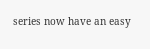series now have an easy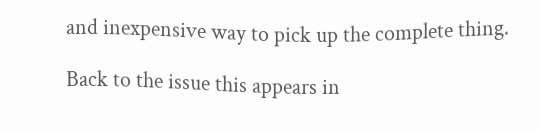and inexpensive way to pick up the complete thing.

Back to the issue this appears in